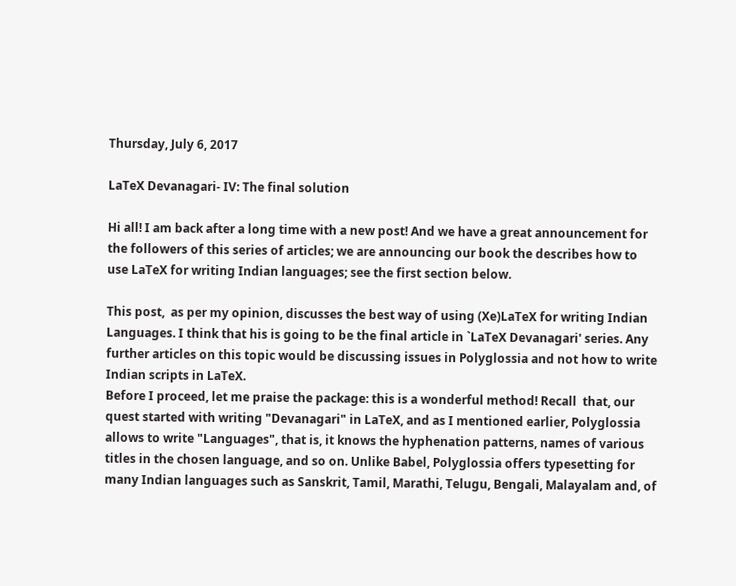Thursday, July 6, 2017

LaTeX Devanagari- IV: The final solution

Hi all! I am back after a long time with a new post! And we have a great announcement for the followers of this series of articles; we are announcing our book the describes how to use LaTeX for writing Indian languages; see the first section below.

This post,  as per my opinion, discusses the best way of using (Xe)LaTeX for writing Indian Languages. I think that his is going to be the final article in `LaTeX Devanagari' series. Any further articles on this topic would be discussing issues in Polyglossia and not how to write Indian scripts in LaTeX.
Before I proceed, let me praise the package: this is a wonderful method! Recall  that, our quest started with writing "Devanagari" in LaTeX, and as I mentioned earlier, Polyglossia allows to write "Languages", that is, it knows the hyphenation patterns, names of various titles in the chosen language, and so on. Unlike Babel, Polyglossia offers typesetting for many Indian languages such as Sanskrit, Tamil, Marathi, Telugu, Bengali, Malayalam and, of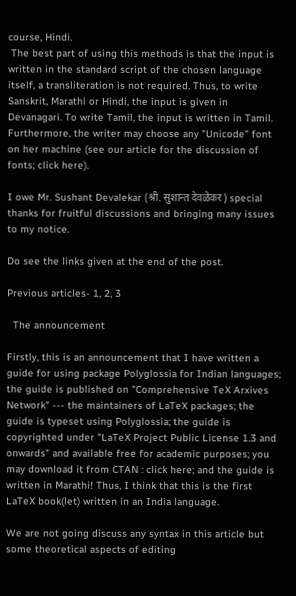course, Hindi.
 The best part of using this methods is that the input is written in the standard script of the chosen language itself, a transliteration is not required. Thus, to write Sanskrit, Marathi or Hindi, the input is given in Devanagari. To write Tamil, the input is written in Tamil.
Furthermore, the writer may choose any "Unicode" font on her machine (see our article for the discussion of fonts; click here).

I owe Mr. Sushant Devalekar (श्री. सुशान्त देवळेकर) special thanks for fruitful discussions and bringing many issues to my notice.

Do see the links given at the end of the post.

Previous articles- 1, 2, 3

  The announcement

Firstly, this is an announcement that I have written a guide for using package Polyglossia for Indian languages; the guide is published on "Comprehensive TeX Arxives Network" --- the maintainers of LaTeX packages; the guide is typeset using Polyglossia; the guide is copyrighted under "LaTeX Project Public License 1.3 and onwards" and available free for academic purposes; you may download it from CTAN : click here; and the guide is written in Marathi! Thus, I think that this is the first LaTeX book(let) written in an India language.

We are not going discuss any syntax in this article but some theoretical aspects of editing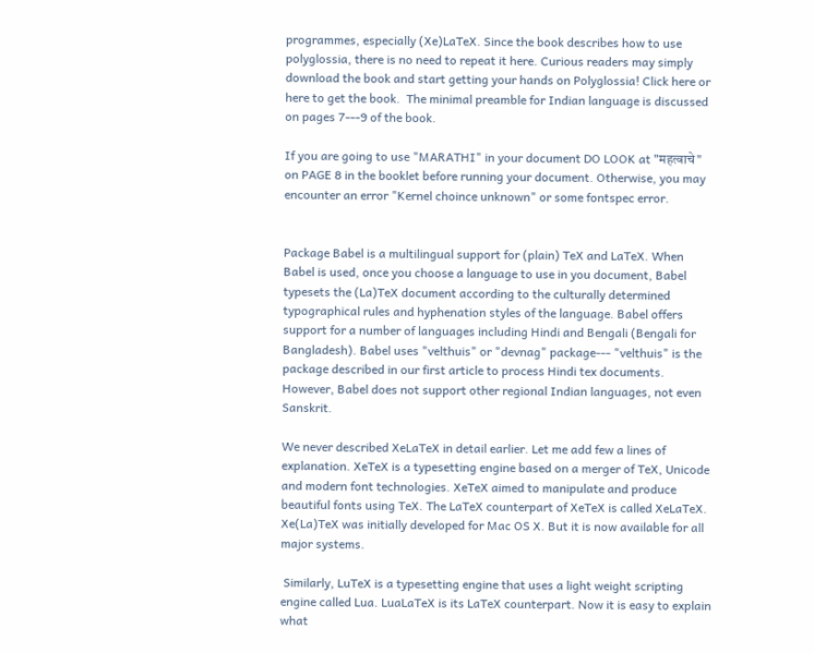programmes, especially (Xe)LaTeX. Since the book describes how to use polyglossia, there is no need to repeat it here. Curious readers may simply download the book and start getting your hands on Polyglossia! Click here or here to get the book.  The minimal preamble for Indian language is discussed on pages 7---9 of the book.

If you are going to use "MARATHI" in your document DO LOOK at "महत्वाचे" on PAGE 8 in the booklet before running your document. Otherwise, you may encounter an error "Kernel choince unknown" or some fontspec error.


Package Babel is a multilingual support for (plain) TeX and LaTeX. When Babel is used, once you choose a language to use in you document, Babel typesets the (La)TeX document according to the culturally determined typographical rules and hyphenation styles of the language. Babel offers support for a number of languages including Hindi and Bengali (Bengali for Bangladesh). Babel uses "velthuis" or "devnag" package--- "velthuis" is the package described in our first article to process Hindi tex documents. However, Babel does not support other regional Indian languages, not even Sanskrit.

We never described XeLaTeX in detail earlier. Let me add few a lines of explanation. XeTeX is a typesetting engine based on a merger of TeX, Unicode and modern font technologies. XeTeX aimed to manipulate and produce beautiful fonts using TeX. The LaTeX counterpart of XeTeX is called XeLaTeX. Xe(La)TeX was initially developed for Mac OS X. But it is now available for all major systems.

 Similarly, LuTeX is a typesetting engine that uses a light weight scripting engine called Lua. LuaLaTeX is its LaTeX counterpart. Now it is easy to explain what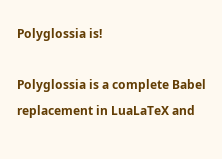Polyglossia is!

Polyglossia is a complete Babel replacement in LuaLaTeX and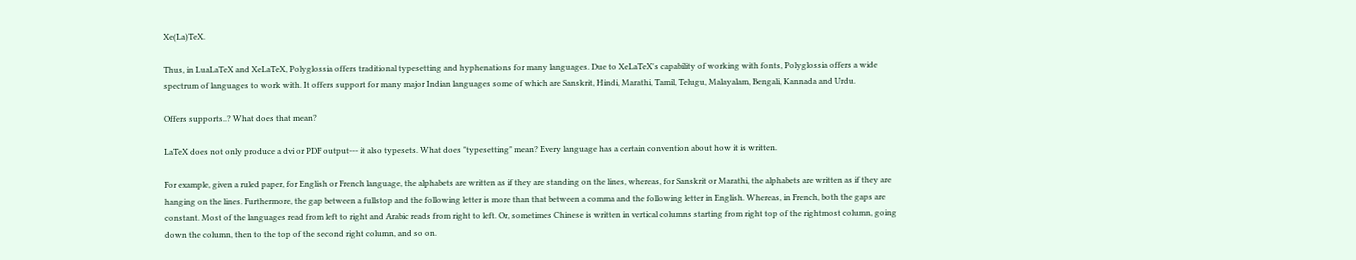Xe(La)TeX.

Thus, in LuaLaTeX and XeLaTeX, Polyglossia offers traditional typesetting and hyphenations for many languages. Due to XeLaTeX's capability of working with fonts, Polyglossia offers a wide spectrum of languages to work with. It offers support for many major Indian languages some of which are Sanskrit, Hindi, Marathi, Tamil, Telugu, Malayalam, Bengali, Kannada and Urdu.

Offers supports..? What does that mean?

LaTeX does not only produce a dvi or PDF output--- it also typesets. What does "typesetting" mean? Every language has a certain convention about how it is written.

For example, given a ruled paper, for English or French language, the alphabets are written as if they are standing on the lines, whereas, for Sanskrit or Marathi, the alphabets are written as if they are hanging on the lines. Furthermore, the gap between a fullstop and the following letter is more than that between a comma and the following letter in English. Whereas, in French, both the gaps are constant. Most of the languages read from left to right and Arabic reads from right to left. Or, sometimes Chinese is written in vertical columns starting from right top of the rightmost column, going down the column, then to the top of the second right column, and so on.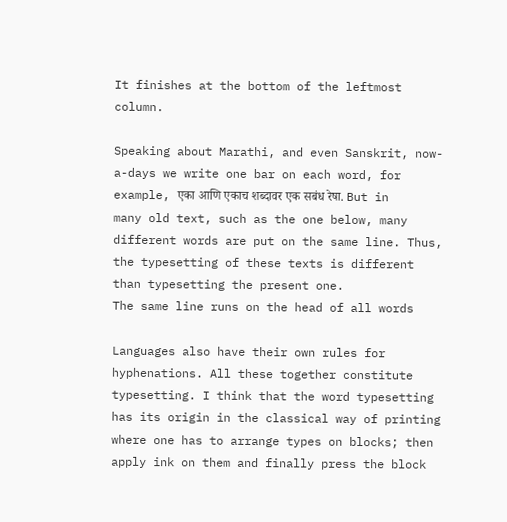It finishes at the bottom of the leftmost column.

Speaking about Marathi, and even Sanskrit, now-a-days we write one bar on each word, for example, एका आणि एकाच शब्दावर एक सबंध रेषा. But in many old text, such as the one below, many different words are put on the same line. Thus, the typesetting of these texts is different than typesetting the present one.
The same line runs on the head of all words

Languages also have their own rules for hyphenations. All these together constitute typesetting. I think that the word typesetting has its origin in the classical way of printing where one has to arrange types on blocks; then apply ink on them and finally press the block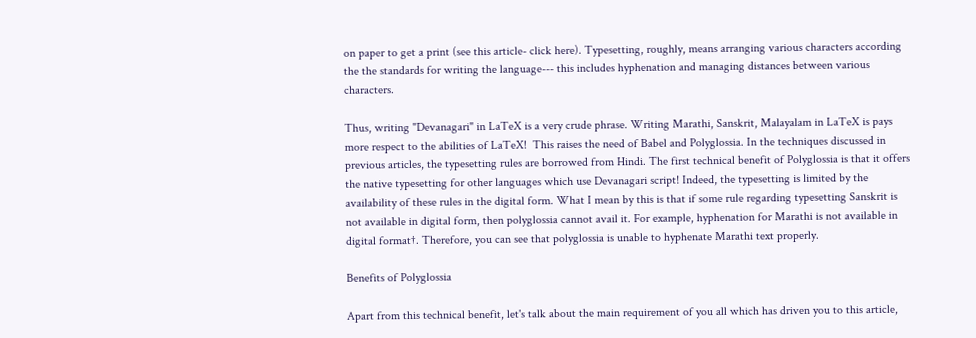on paper to get a print (see this article- click here). Typesetting, roughly, means arranging various characters according the the standards for writing the language--- this includes hyphenation and managing distances between various characters.

Thus, writing "Devanagari" in LaTeX is a very crude phrase. Writing Marathi, Sanskrit, Malayalam in LaTeX is pays more respect to the abilities of LaTeX!  This raises the need of Babel and Polyglossia. In the techniques discussed in previous articles, the typesetting rules are borrowed from Hindi. The first technical benefit of Polyglossia is that it offers the native typesetting for other languages which use Devanagari script! Indeed, the typesetting is limited by the availability of these rules in the digital form. What I mean by this is that if some rule regarding typesetting Sanskrit is not available in digital form, then polyglossia cannot avail it. For example, hyphenation for Marathi is not available in digital format†. Therefore, you can see that polyglossia is unable to hyphenate Marathi text properly.

Benefits of Polyglossia

Apart from this technical benefit, let's talk about the main requirement of you all which has driven you to this article,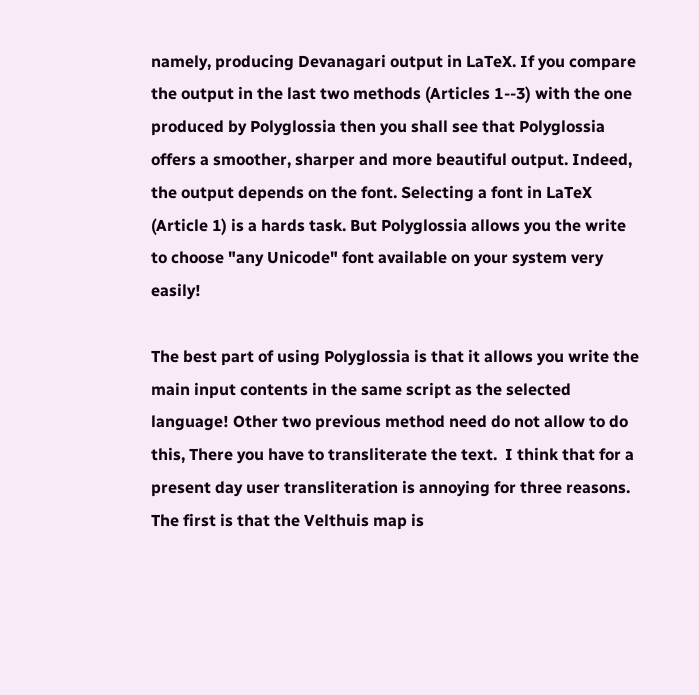namely, producing Devanagari output in LaTeX. If you compare the output in the last two methods (Articles 1--3) with the one produced by Polyglossia then you shall see that Polyglossia offers a smoother, sharper and more beautiful output. Indeed, the output depends on the font. Selecting a font in LaTeX (Article 1) is a hards task. But Polyglossia allows you the write to choose "any Unicode" font available on your system very easily!

The best part of using Polyglossia is that it allows you write the main input contents in the same script as the selected language! Other two previous method need do not allow to do this, There you have to transliterate the text.  I think that for a present day user transliteration is annoying for three reasons. The first is that the Velthuis map is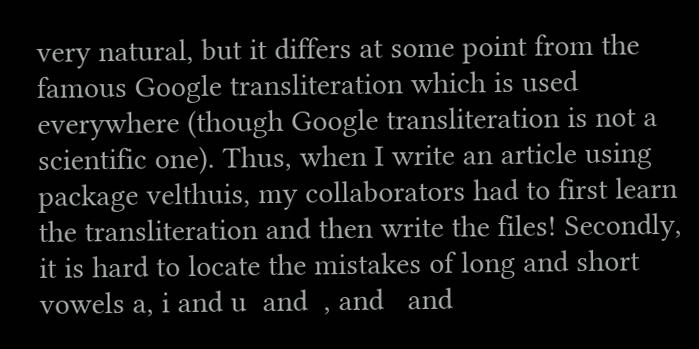very natural, but it differs at some point from the famous Google transliteration which is used everywhere (though Google transliteration is not a scientific one). Thus, when I write an article using package velthuis, my collaborators had to first learn the transliteration and then write the files! Secondly, it is hard to locate the mistakes of long and short vowels a, i and u  and  , and   and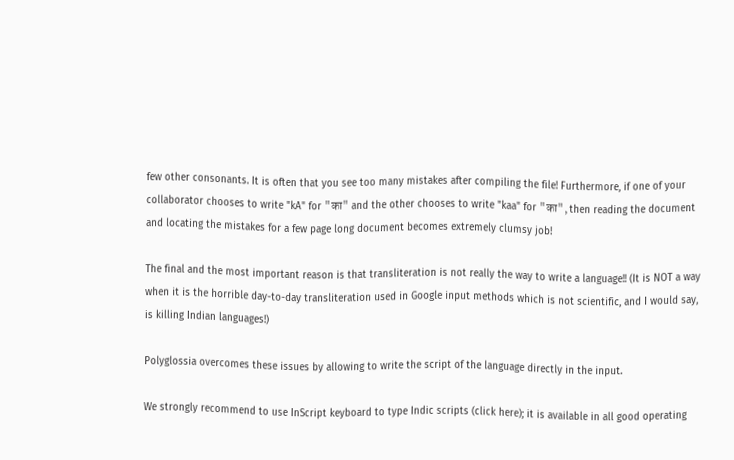few other consonants. It is often that you see too many mistakes after compiling the file! Furthermore, if one of your collaborator chooses to write "kA" for "का" and the other chooses to write "kaa" for "का", then reading the document and locating the mistakes for a few page long document becomes extremely clumsy job!

The final and the most important reason is that transliteration is not really the way to write a language!! (It is NOT a way when it is the horrible day-to-day transliteration used in Google input methods which is not scientific, and I would say, is killing Indian languages!)

Polyglossia overcomes these issues by allowing to write the script of the language directly in the input.

We strongly recommend to use InScript keyboard to type Indic scripts (click here); it is available in all good operating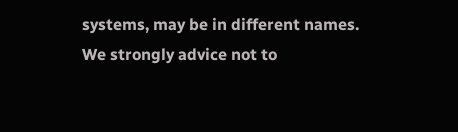systems, may be in different names.
We strongly advice not to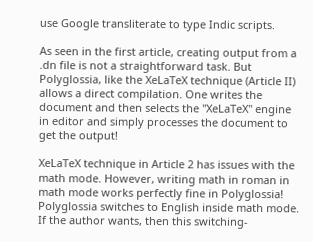use Google transliterate to type Indic scripts.

As seen in the first article, creating output from a .dn file is not a straightforward task. But Polyglossia, like the XeLaTeX technique (Article II) allows a direct compilation. One writes the document and then selects the "XeLaTeX" engine in editor and simply processes the document to get the output!

XeLaTeX technique in Article 2 has issues with the math mode. However, writing math in roman in math mode works perfectly fine in Polyglossia! Polyglossia switches to English inside math mode. If the author wants, then this switching-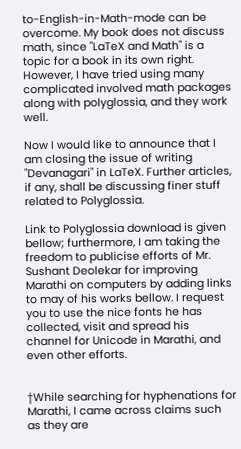to-English-in-Math-mode can be overcome. My book does not discuss math, since "LaTeX and Math" is a topic for a book in its own right. However, I have tried using many complicated involved math packages along with polyglossia, and they work well.

Now I would like to announce that I am closing the issue of writing "Devanagari" in LaTeX. Further articles, if any, shall be discussing finer stuff related to Polyglossia.

Link to Polyglossia download is given bellow; furthermore, I am taking the freedom to publicise efforts of Mr. Sushant Deolekar for improving Marathi on computers by adding links to may of his works bellow. I request you to use the nice fonts he has collected, visit and spread his channel for Unicode in Marathi, and even other efforts.


†While searching for hyphenations for Marathi, I came across claims such as they are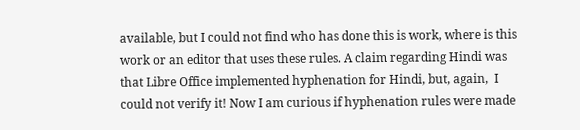available, but I could not find who has done this is work, where is this work or an editor that uses these rules. A claim regarding Hindi was that Libre Office implemented hyphenation for Hindi, but, again,  I could not verify it! Now I am curious if hyphenation rules were made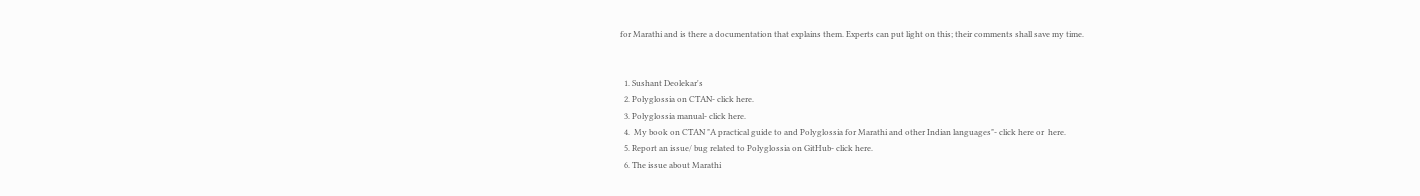for Marathi and is there a documentation that explains them. Experts can put light on this; their comments shall save my time.


  1. Sushant Deolekar's
  2. Polyglossia on CTAN- click here.
  3. Polyglossia manual- click here.
  4.  My book on CTAN "A practical guide to and Polyglossia for Marathi and other Indian languages"- click here or  here.
  5. Report an issue/ bug related to Polyglossia on GitHub- click here.
  6. The issue about Marathi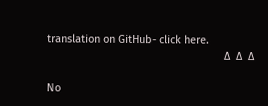translation on GitHub- click here.
                                                           ∆  ∆  ∆

No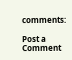comments:

Post a Comment